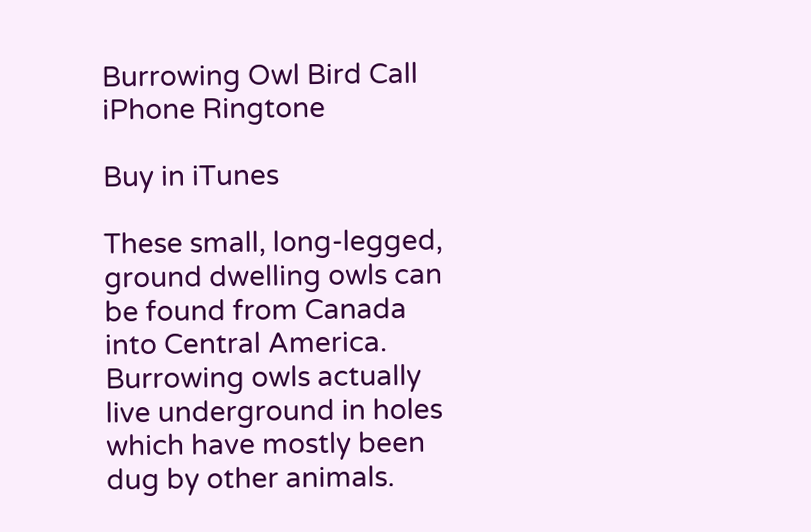Burrowing Owl Bird Call iPhone Ringtone

Buy in iTunes

These small, long-legged, ground dwelling owls can be found from Canada into Central America. Burrowing owls actually live underground in holes which have mostly been dug by other animals.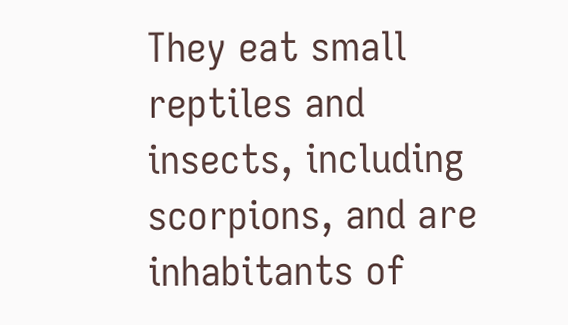They eat small reptiles and insects, including scorpions, and are inhabitants of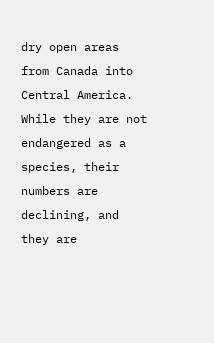dry open areas from Canada into Central America. While they are not endangered as a species, their numbers are declining, and they are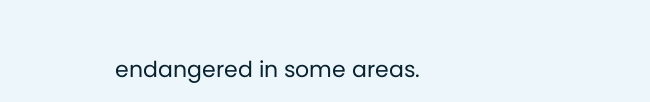endangered in some areas.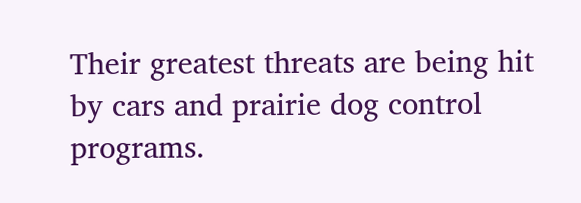Their greatest threats are being hit by cars and prairie dog control programs.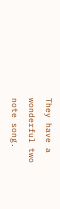They have a wonderful two note song.